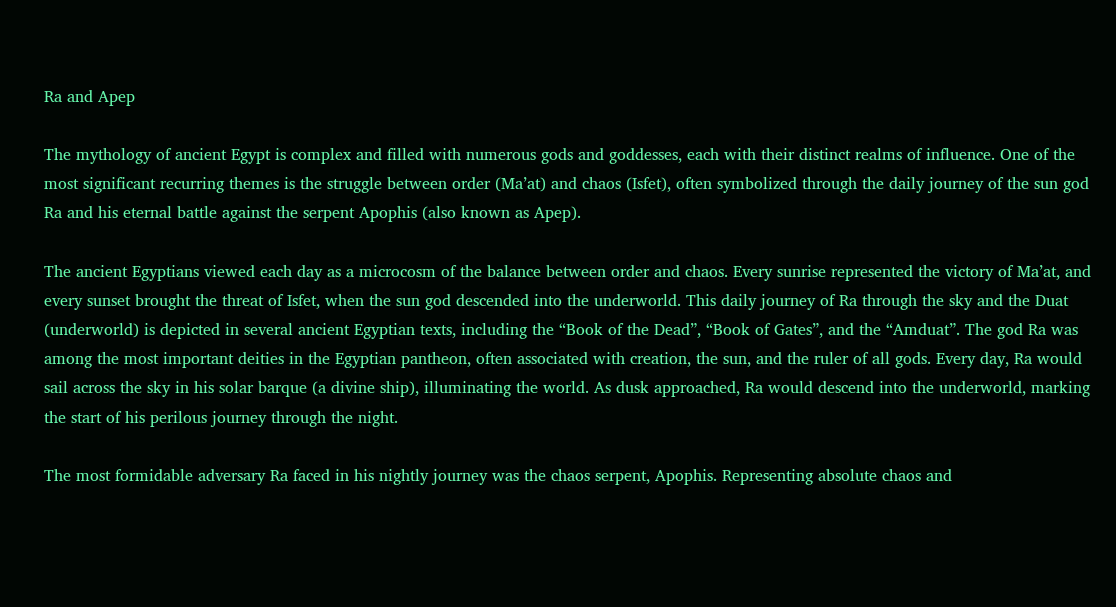Ra and Apep

The mythology of ancient Egypt is complex and filled with numerous gods and goddesses, each with their distinct realms of influence. One of the most significant recurring themes is the struggle between order (Ma’at) and chaos (Isfet), often symbolized through the daily journey of the sun god Ra and his eternal battle against the serpent Apophis (also known as Apep).

The ancient Egyptians viewed each day as a microcosm of the balance between order and chaos. Every sunrise represented the victory of Ma’at, and every sunset brought the threat of Isfet, when the sun god descended into the underworld. This daily journey of Ra through the sky and the Duat (underworld) is depicted in several ancient Egyptian texts, including the “Book of the Dead”, “Book of Gates”, and the “Amduat”. The god Ra was among the most important deities in the Egyptian pantheon, often associated with creation, the sun, and the ruler of all gods. Every day, Ra would sail across the sky in his solar barque (a divine ship), illuminating the world. As dusk approached, Ra would descend into the underworld, marking the start of his perilous journey through the night.

The most formidable adversary Ra faced in his nightly journey was the chaos serpent, Apophis. Representing absolute chaos and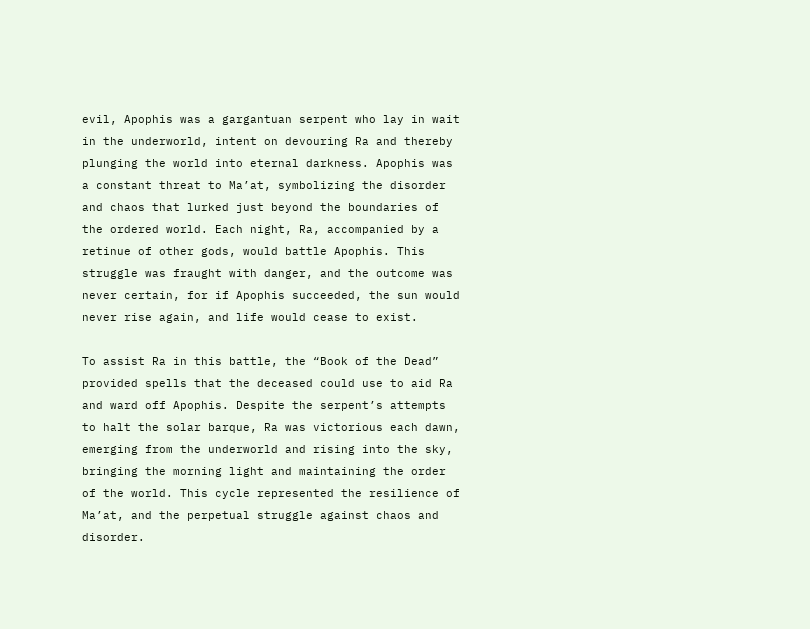evil, Apophis was a gargantuan serpent who lay in wait in the underworld, intent on devouring Ra and thereby plunging the world into eternal darkness. Apophis was a constant threat to Ma’at, symbolizing the disorder and chaos that lurked just beyond the boundaries of the ordered world. Each night, Ra, accompanied by a retinue of other gods, would battle Apophis. This struggle was fraught with danger, and the outcome was never certain, for if Apophis succeeded, the sun would never rise again, and life would cease to exist.

To assist Ra in this battle, the “Book of the Dead” provided spells that the deceased could use to aid Ra and ward off Apophis. Despite the serpent’s attempts to halt the solar barque, Ra was victorious each dawn, emerging from the underworld and rising into the sky, bringing the morning light and maintaining the order of the world. This cycle represented the resilience of Ma’at, and the perpetual struggle against chaos and disorder.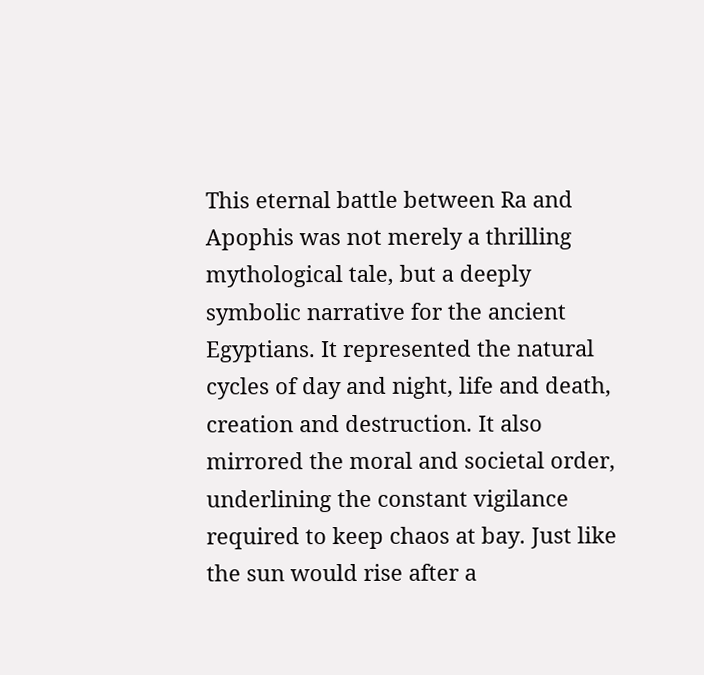This eternal battle between Ra and Apophis was not merely a thrilling mythological tale, but a deeply symbolic narrative for the ancient Egyptians. It represented the natural cycles of day and night, life and death, creation and destruction. It also mirrored the moral and societal order, underlining the constant vigilance required to keep chaos at bay. Just like the sun would rise after a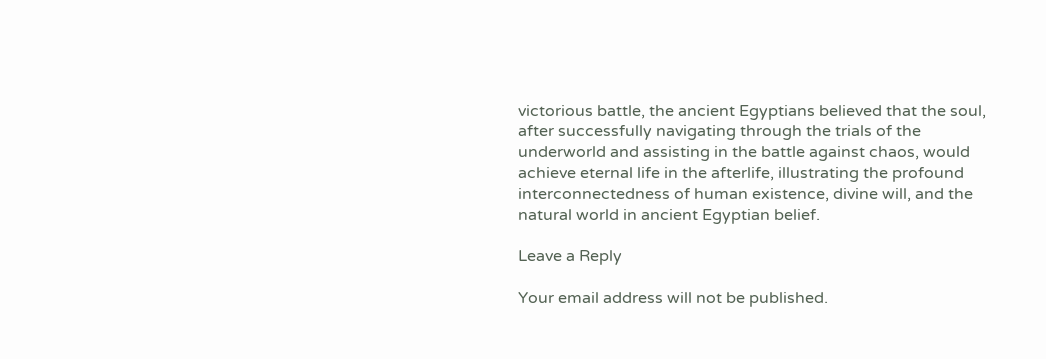victorious battle, the ancient Egyptians believed that the soul, after successfully navigating through the trials of the underworld and assisting in the battle against chaos, would achieve eternal life in the afterlife, illustrating the profound interconnectedness of human existence, divine will, and the natural world in ancient Egyptian belief.

Leave a Reply

Your email address will not be published.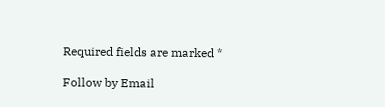Required fields are marked *

Follow by Email